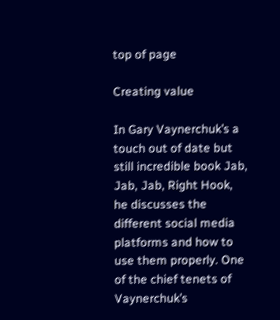top of page

Creating value

In Gary Vaynerchuk’s a touch out of date but still incredible book Jab, Jab, Jab, Right Hook, he discusses the different social media platforms and how to use them properly. One of the chief tenets of Vaynerchuk’s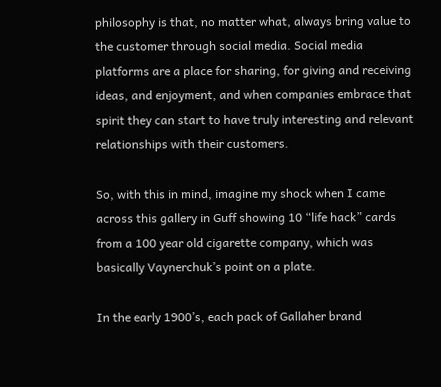philosophy is that, no matter what, always bring value to the customer through social media. Social media platforms are a place for sharing, for giving and receiving ideas, and enjoyment, and when companies embrace that spirit they can start to have truly interesting and relevant relationships with their customers.

So, with this in mind, imagine my shock when I came across this gallery in Guff showing 10 “life hack” cards from a 100 year old cigarette company, which was basically Vaynerchuk’s point on a plate.

In the early 1900’s, each pack of Gallaher brand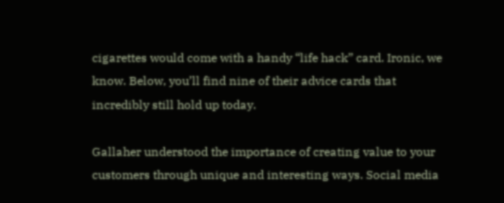cigarettes would come with a handy “life hack” card. Ironic, we know. Below, you’ll find nine of their advice cards that incredibly still hold up today.

Gallaher understood the importance of creating value to your customers through unique and interesting ways. Social media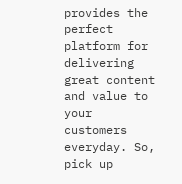provides the perfect platform for delivering great content and value to your customers everyday. So, pick up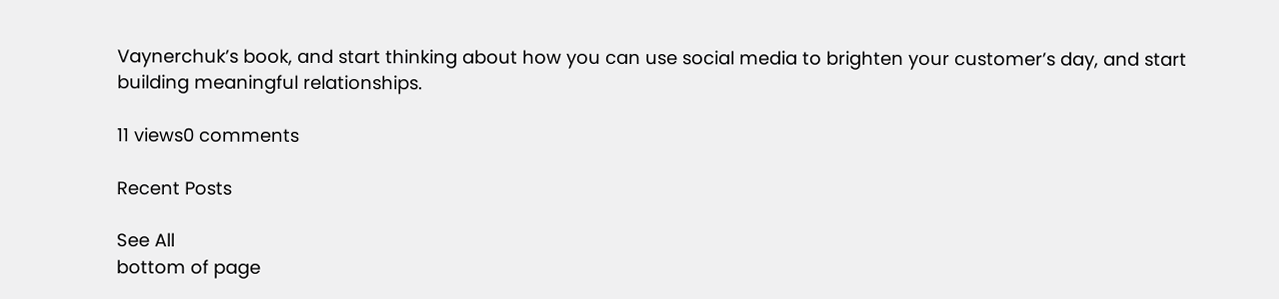Vaynerchuk’s book, and start thinking about how you can use social media to brighten your customer’s day, and start building meaningful relationships.

11 views0 comments

Recent Posts

See All
bottom of page